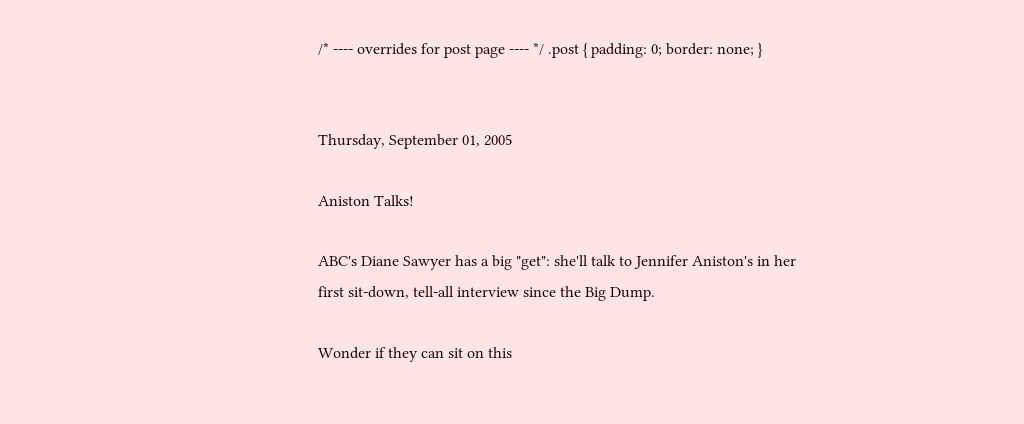/* ---- overrides for post page ---- */ .post { padding: 0; border: none; }


Thursday, September 01, 2005

Aniston Talks!

ABC's Diane Sawyer has a big "get": she'll talk to Jennifer Aniston's in her first sit-down, tell-all interview since the Big Dump.

Wonder if they can sit on this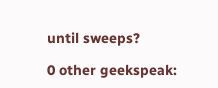until sweeps?

0 other geekspeak: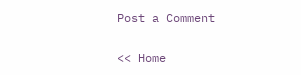Post a Comment

<< Home